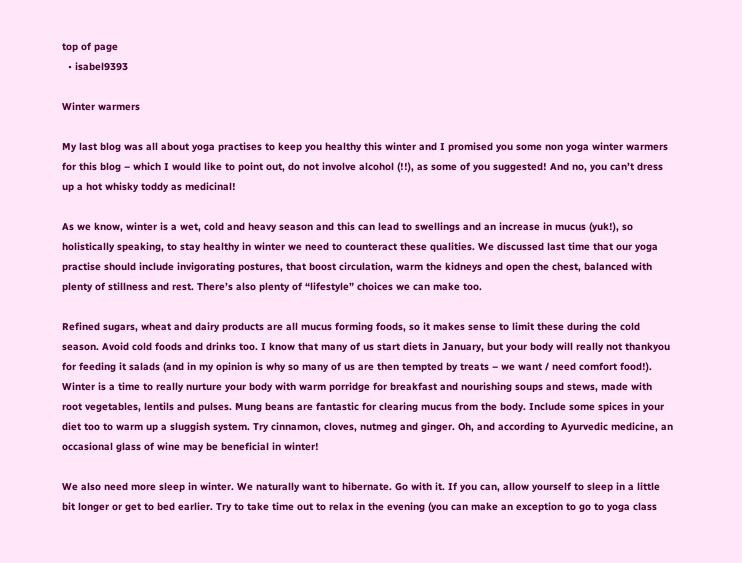top of page
  • isabel9393

Winter warmers

My last blog was all about yoga practises to keep you healthy this winter and I promised you some non yoga winter warmers for this blog – which I would like to point out, do not involve alcohol (!!), as some of you suggested! And no, you can’t dress up a hot whisky toddy as medicinal!

As we know, winter is a wet, cold and heavy season and this can lead to swellings and an increase in mucus (yuk!), so holistically speaking, to stay healthy in winter we need to counteract these qualities. We discussed last time that our yoga practise should include invigorating postures, that boost circulation, warm the kidneys and open the chest, balanced with plenty of stillness and rest. There’s also plenty of “lifestyle” choices we can make too.

Refined sugars, wheat and dairy products are all mucus forming foods, so it makes sense to limit these during the cold season. Avoid cold foods and drinks too. I know that many of us start diets in January, but your body will really not thankyou for feeding it salads (and in my opinion is why so many of us are then tempted by treats – we want / need comfort food!). Winter is a time to really nurture your body with warm porridge for breakfast and nourishing soups and stews, made with root vegetables, lentils and pulses. Mung beans are fantastic for clearing mucus from the body. Include some spices in your diet too to warm up a sluggish system. Try cinnamon, cloves, nutmeg and ginger. Oh, and according to Ayurvedic medicine, an occasional glass of wine may be beneficial in winter!

We also need more sleep in winter. We naturally want to hibernate. Go with it. If you can, allow yourself to sleep in a little bit longer or get to bed earlier. Try to take time out to relax in the evening (you can make an exception to go to yoga class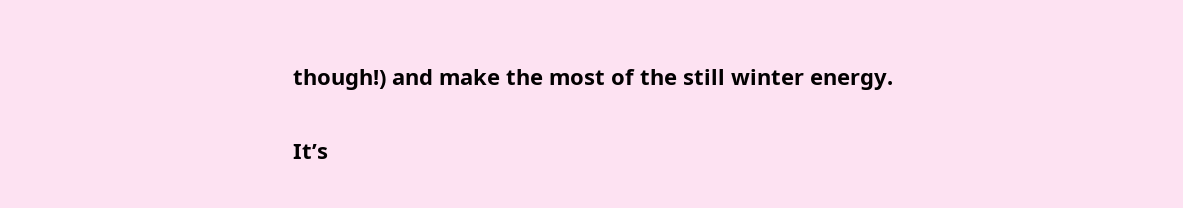though!) and make the most of the still winter energy.

It’s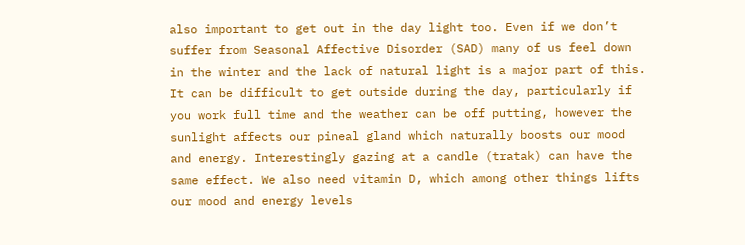also important to get out in the day light too. Even if we don’t suffer from Seasonal Affective Disorder (SAD) many of us feel down in the winter and the lack of natural light is a major part of this. It can be difficult to get outside during the day, particularly if you work full time and the weather can be off putting, however the sunlight affects our pineal gland which naturally boosts our mood and energy. Interestingly gazing at a candle (tratak) can have the same effect. We also need vitamin D, which among other things lifts our mood and energy levels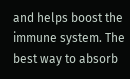and helps boost the immune system. The best way to absorb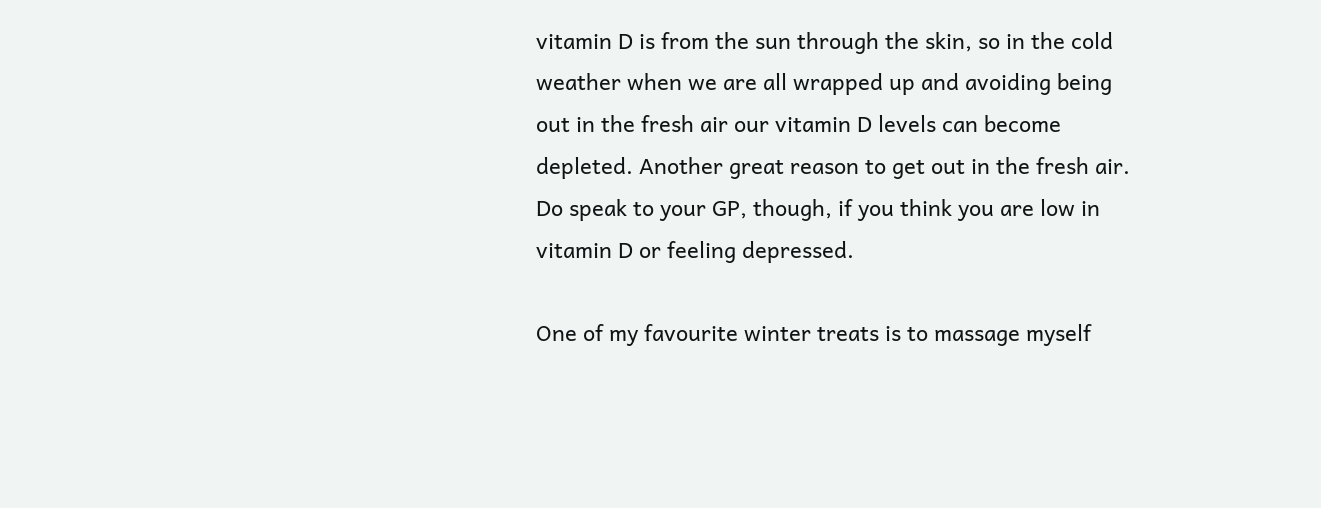vitamin D is from the sun through the skin, so in the cold weather when we are all wrapped up and avoiding being out in the fresh air our vitamin D levels can become depleted. Another great reason to get out in the fresh air. Do speak to your GP, though, if you think you are low in vitamin D or feeling depressed.

One of my favourite winter treats is to massage myself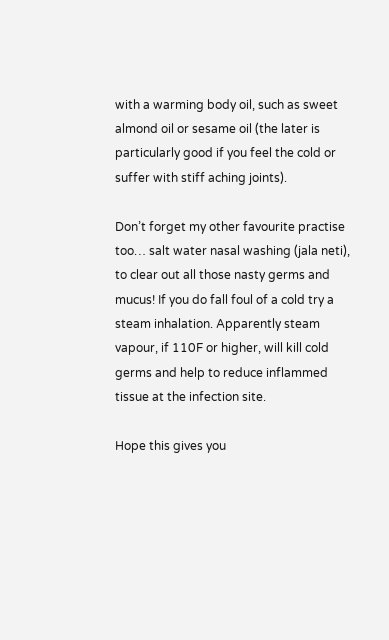with a warming body oil, such as sweet almond oil or sesame oil (the later is particularly good if you feel the cold or suffer with stiff aching joints).

Don’t forget my other favourite practise too… salt water nasal washing (jala neti), to clear out all those nasty germs and mucus! If you do fall foul of a cold try a steam inhalation. Apparently steam vapour, if 110F or higher, will kill cold germs and help to reduce inflammed tissue at the infection site.

Hope this gives you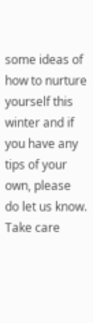some ideas of how to nurture yourself this winter and if you have any tips of your own, please do let us know. Take care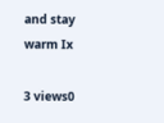and stay warm Ix

3 views0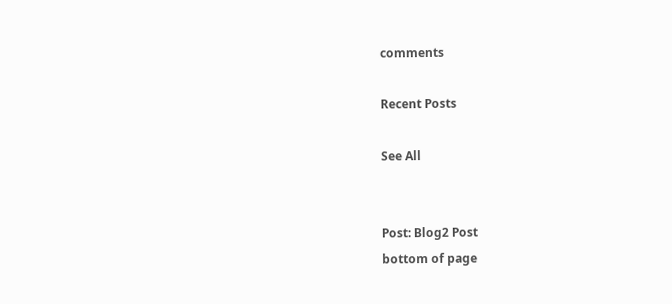comments

Recent Posts

See All


Post: Blog2 Post
bottom of page